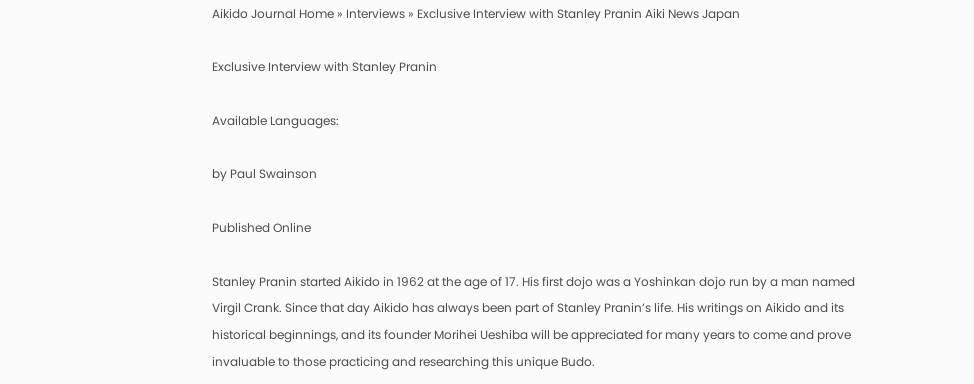Aikido Journal Home » Interviews » Exclusive Interview with Stanley Pranin Aiki News Japan

Exclusive Interview with Stanley Pranin

Available Languages:

by Paul Swainson

Published Online

Stanley Pranin started Aikido in 1962 at the age of 17. His first dojo was a Yoshinkan dojo run by a man named Virgil Crank. Since that day Aikido has always been part of Stanley Pranin’s life. His writings on Aikido and its historical beginnings, and its founder Morihei Ueshiba will be appreciated for many years to come and prove invaluable to those practicing and researching this unique Budo.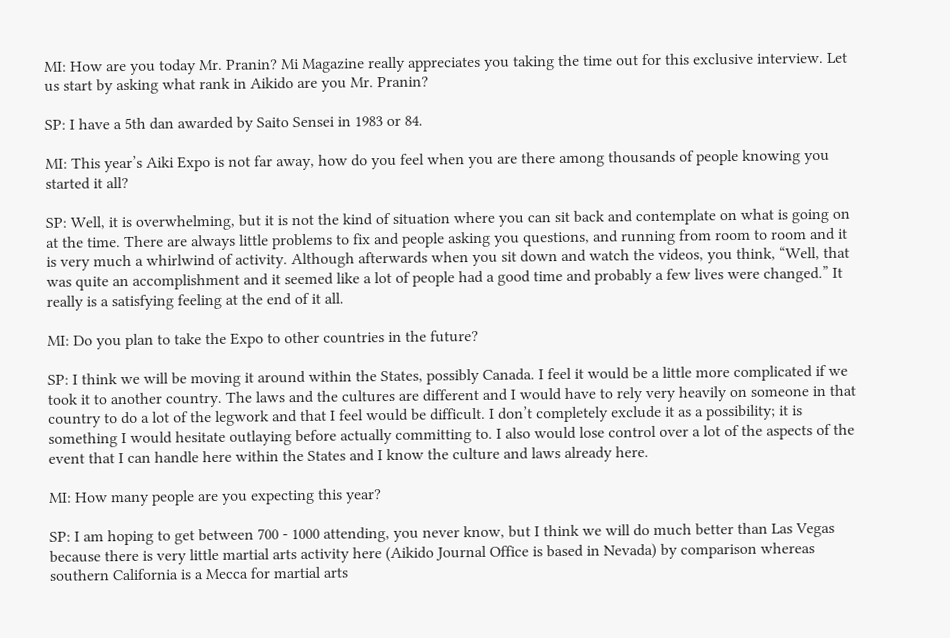MI: How are you today Mr. Pranin? Mi Magazine really appreciates you taking the time out for this exclusive interview. Let us start by asking what rank in Aikido are you Mr. Pranin?

SP: I have a 5th dan awarded by Saito Sensei in 1983 or 84.

MI: This year’s Aiki Expo is not far away, how do you feel when you are there among thousands of people knowing you started it all?

SP: Well, it is overwhelming, but it is not the kind of situation where you can sit back and contemplate on what is going on at the time. There are always little problems to fix and people asking you questions, and running from room to room and it is very much a whirlwind of activity. Although afterwards when you sit down and watch the videos, you think, “Well, that was quite an accomplishment and it seemed like a lot of people had a good time and probably a few lives were changed.” It really is a satisfying feeling at the end of it all.

MI: Do you plan to take the Expo to other countries in the future?

SP: I think we will be moving it around within the States, possibly Canada. I feel it would be a little more complicated if we took it to another country. The laws and the cultures are different and I would have to rely very heavily on someone in that country to do a lot of the legwork and that I feel would be difficult. I don’t completely exclude it as a possibility; it is something I would hesitate outlaying before actually committing to. I also would lose control over a lot of the aspects of the event that I can handle here within the States and I know the culture and laws already here.

MI: How many people are you expecting this year?

SP: I am hoping to get between 700 - 1000 attending, you never know, but I think we will do much better than Las Vegas because there is very little martial arts activity here (Aikido Journal Office is based in Nevada) by comparison whereas southern California is a Mecca for martial arts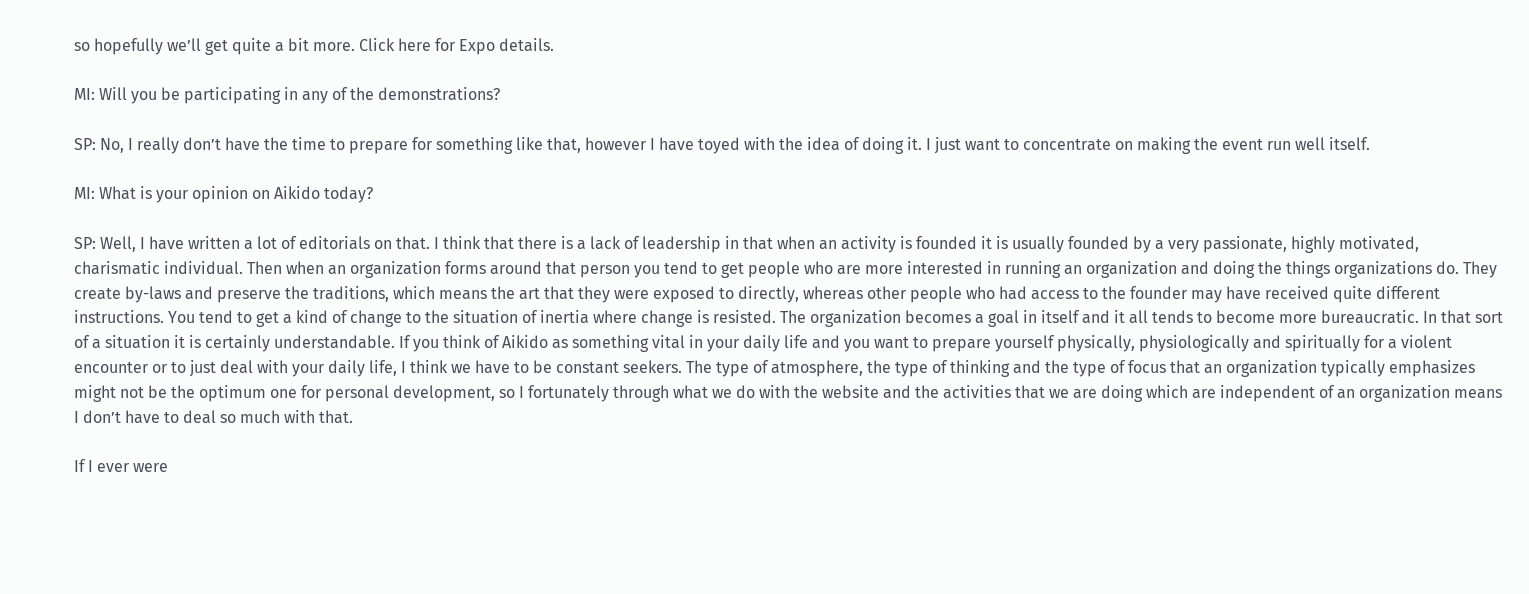so hopefully we’ll get quite a bit more. Click here for Expo details.

MI: Will you be participating in any of the demonstrations?

SP: No, I really don’t have the time to prepare for something like that, however I have toyed with the idea of doing it. I just want to concentrate on making the event run well itself.

MI: What is your opinion on Aikido today?

SP: Well, I have written a lot of editorials on that. I think that there is a lack of leadership in that when an activity is founded it is usually founded by a very passionate, highly motivated, charismatic individual. Then when an organization forms around that person you tend to get people who are more interested in running an organization and doing the things organizations do. They create by-laws and preserve the traditions, which means the art that they were exposed to directly, whereas other people who had access to the founder may have received quite different instructions. You tend to get a kind of change to the situation of inertia where change is resisted. The organization becomes a goal in itself and it all tends to become more bureaucratic. In that sort of a situation it is certainly understandable. If you think of Aikido as something vital in your daily life and you want to prepare yourself physically, physiologically and spiritually for a violent encounter or to just deal with your daily life, I think we have to be constant seekers. The type of atmosphere, the type of thinking and the type of focus that an organization typically emphasizes might not be the optimum one for personal development, so I fortunately through what we do with the website and the activities that we are doing which are independent of an organization means I don’t have to deal so much with that.

If I ever were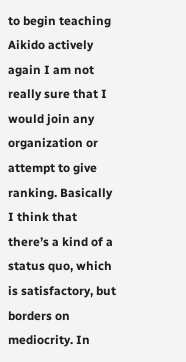to begin teaching Aikido actively again I am not really sure that I would join any organization or attempt to give ranking. Basically I think that there’s a kind of a status quo, which is satisfactory, but borders on mediocrity. In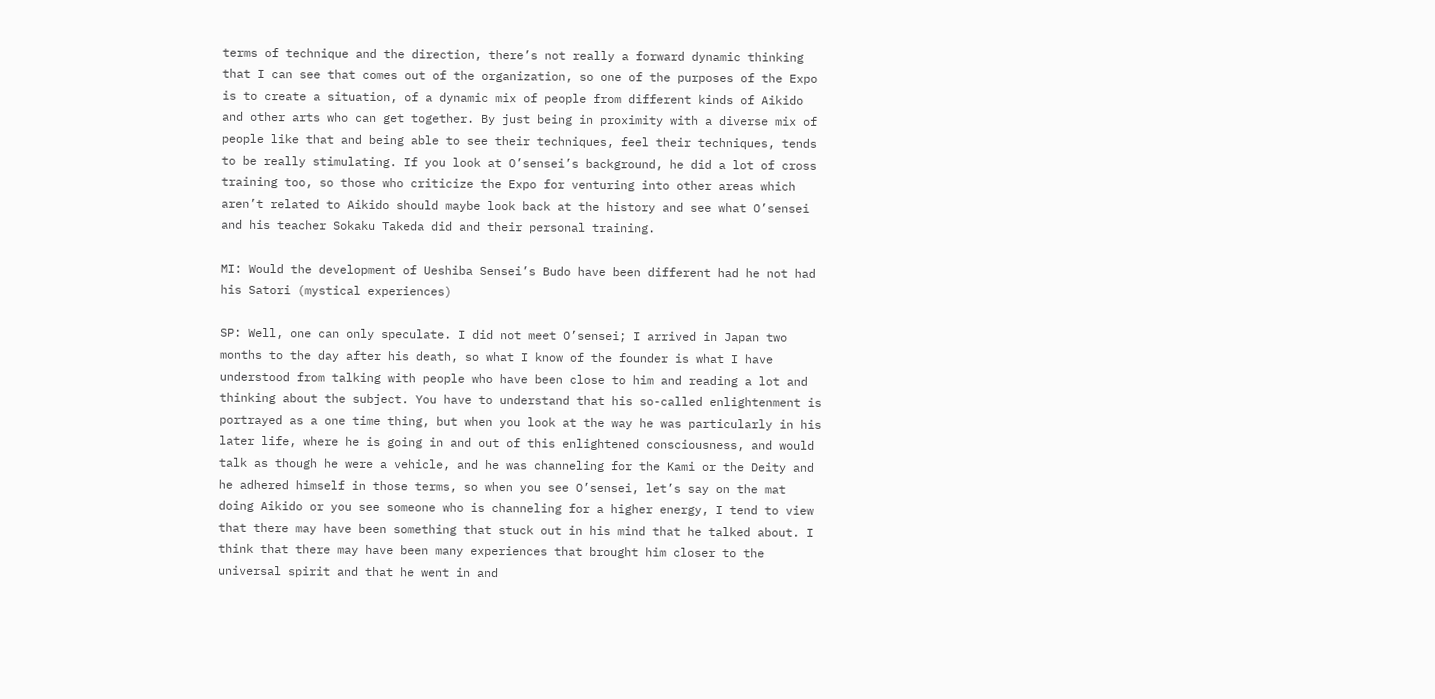terms of technique and the direction, there’s not really a forward dynamic thinking that I can see that comes out of the organization, so one of the purposes of the Expo is to create a situation, of a dynamic mix of people from different kinds of Aikido and other arts who can get together. By just being in proximity with a diverse mix of people like that and being able to see their techniques, feel their techniques, tends to be really stimulating. If you look at O’sensei’s background, he did a lot of cross training too, so those who criticize the Expo for venturing into other areas which aren’t related to Aikido should maybe look back at the history and see what O’sensei and his teacher Sokaku Takeda did and their personal training.

MI: Would the development of Ueshiba Sensei’s Budo have been different had he not had his Satori (mystical experiences)

SP: Well, one can only speculate. I did not meet O’sensei; I arrived in Japan two months to the day after his death, so what I know of the founder is what I have understood from talking with people who have been close to him and reading a lot and thinking about the subject. You have to understand that his so-called enlightenment is portrayed as a one time thing, but when you look at the way he was particularly in his later life, where he is going in and out of this enlightened consciousness, and would talk as though he were a vehicle, and he was channeling for the Kami or the Deity and he adhered himself in those terms, so when you see O’sensei, let’s say on the mat doing Aikido or you see someone who is channeling for a higher energy, I tend to view that there may have been something that stuck out in his mind that he talked about. I think that there may have been many experiences that brought him closer to the universal spirit and that he went in and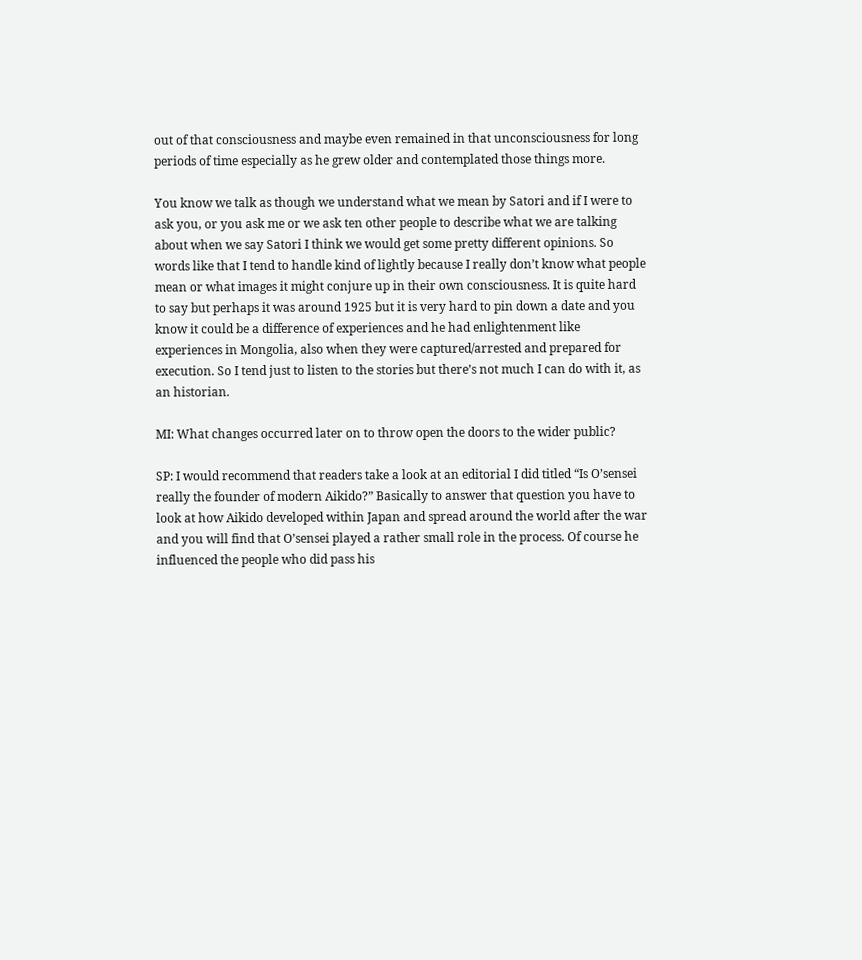out of that consciousness and maybe even remained in that unconsciousness for long periods of time especially as he grew older and contemplated those things more.

You know we talk as though we understand what we mean by Satori and if I were to ask you, or you ask me or we ask ten other people to describe what we are talking about when we say Satori I think we would get some pretty different opinions. So words like that I tend to handle kind of lightly because I really don’t know what people mean or what images it might conjure up in their own consciousness. It is quite hard to say but perhaps it was around 1925 but it is very hard to pin down a date and you know it could be a difference of experiences and he had enlightenment like experiences in Mongolia, also when they were captured/arrested and prepared for execution. So I tend just to listen to the stories but there’s not much I can do with it, as an historian.

MI: What changes occurred later on to throw open the doors to the wider public?

SP: I would recommend that readers take a look at an editorial I did titled “Is O’sensei really the founder of modern Aikido?” Basically to answer that question you have to look at how Aikido developed within Japan and spread around the world after the war and you will find that O’sensei played a rather small role in the process. Of course he influenced the people who did pass his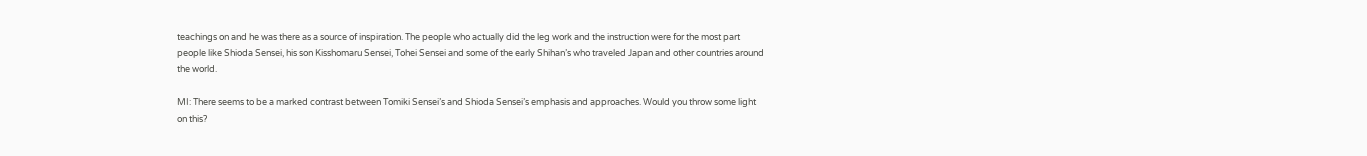teachings on and he was there as a source of inspiration. The people who actually did the leg work and the instruction were for the most part people like Shioda Sensei, his son Kisshomaru Sensei, Tohei Sensei and some of the early Shihan’s who traveled Japan and other countries around the world.

MI: There seems to be a marked contrast between Tomiki Sensei’s and Shioda Sensei’s emphasis and approaches. Would you throw some light on this?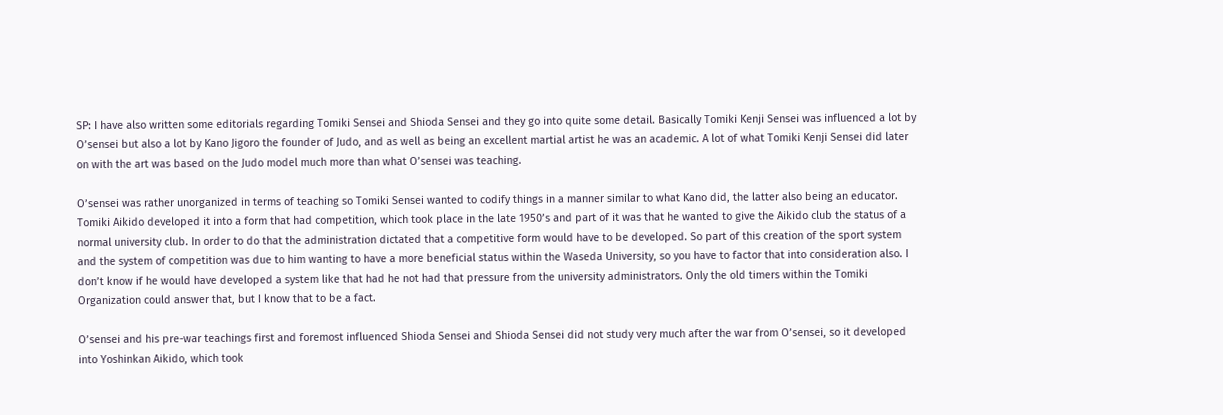SP: I have also written some editorials regarding Tomiki Sensei and Shioda Sensei and they go into quite some detail. Basically Tomiki Kenji Sensei was influenced a lot by O’sensei but also a lot by Kano Jigoro the founder of Judo, and as well as being an excellent martial artist he was an academic. A lot of what Tomiki Kenji Sensei did later on with the art was based on the Judo model much more than what O’sensei was teaching.

O’sensei was rather unorganized in terms of teaching so Tomiki Sensei wanted to codify things in a manner similar to what Kano did, the latter also being an educator. Tomiki Aikido developed it into a form that had competition, which took place in the late 1950’s and part of it was that he wanted to give the Aikido club the status of a normal university club. In order to do that the administration dictated that a competitive form would have to be developed. So part of this creation of the sport system and the system of competition was due to him wanting to have a more beneficial status within the Waseda University, so you have to factor that into consideration also. I don’t know if he would have developed a system like that had he not had that pressure from the university administrators. Only the old timers within the Tomiki Organization could answer that, but I know that to be a fact.

O’sensei and his pre-war teachings first and foremost influenced Shioda Sensei and Shioda Sensei did not study very much after the war from O’sensei, so it developed into Yoshinkan Aikido, which took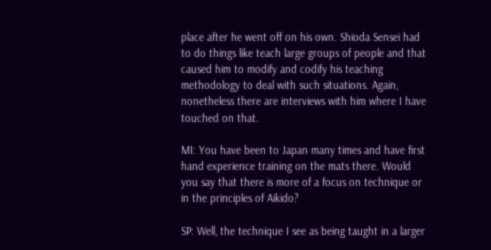place after he went off on his own. Shioda Sensei had to do things like teach large groups of people and that caused him to modify and codify his teaching methodology to deal with such situations. Again, nonetheless there are interviews with him where I have touched on that.

MI: You have been to Japan many times and have first hand experience training on the mats there. Would you say that there is more of a focus on technique or in the principles of Aikido?

SP: Well, the technique I see as being taught in a larger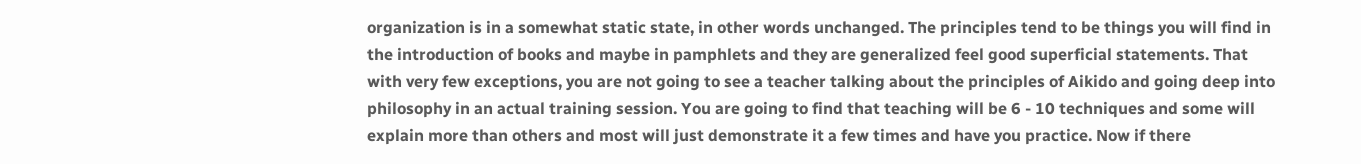organization is in a somewhat static state, in other words unchanged. The principles tend to be things you will find in the introduction of books and maybe in pamphlets and they are generalized feel good superficial statements. That with very few exceptions, you are not going to see a teacher talking about the principles of Aikido and going deep into philosophy in an actual training session. You are going to find that teaching will be 6 - 10 techniques and some will explain more than others and most will just demonstrate it a few times and have you practice. Now if there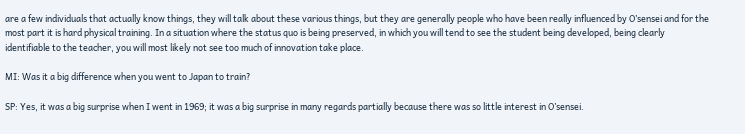are a few individuals that actually know things, they will talk about these various things, but they are generally people who have been really influenced by O’sensei and for the most part it is hard physical training. In a situation where the status quo is being preserved, in which you will tend to see the student being developed, being clearly identifiable to the teacher, you will most likely not see too much of innovation take place.

MI: Was it a big difference when you went to Japan to train?

SP: Yes, it was a big surprise when I went in 1969; it was a big surprise in many regards partially because there was so little interest in O’sensei.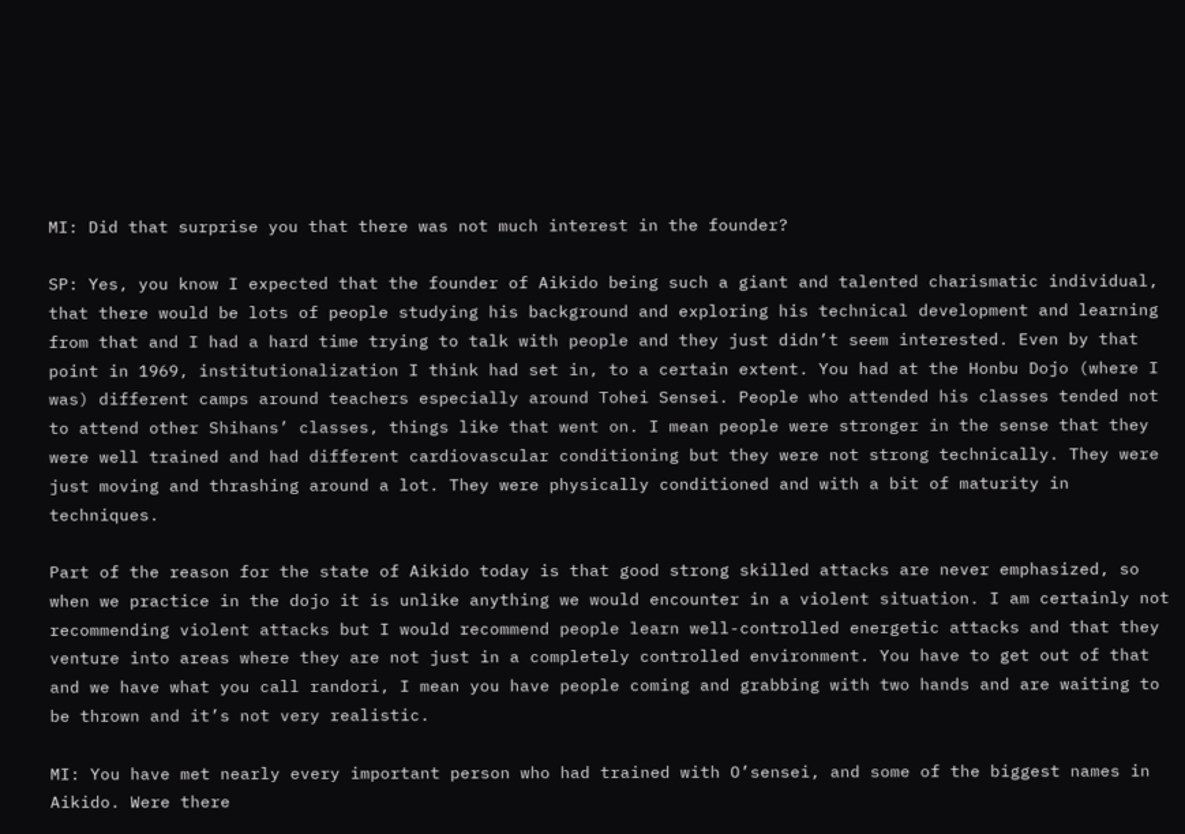MI: Did that surprise you that there was not much interest in the founder?

SP: Yes, you know I expected that the founder of Aikido being such a giant and talented charismatic individual, that there would be lots of people studying his background and exploring his technical development and learning from that and I had a hard time trying to talk with people and they just didn’t seem interested. Even by that point in 1969, institutionalization I think had set in, to a certain extent. You had at the Honbu Dojo (where I was) different camps around teachers especially around Tohei Sensei. People who attended his classes tended not to attend other Shihans’ classes, things like that went on. I mean people were stronger in the sense that they were well trained and had different cardiovascular conditioning but they were not strong technically. They were just moving and thrashing around a lot. They were physically conditioned and with a bit of maturity in techniques.

Part of the reason for the state of Aikido today is that good strong skilled attacks are never emphasized, so when we practice in the dojo it is unlike anything we would encounter in a violent situation. I am certainly not recommending violent attacks but I would recommend people learn well-controlled energetic attacks and that they venture into areas where they are not just in a completely controlled environment. You have to get out of that and we have what you call randori, I mean you have people coming and grabbing with two hands and are waiting to be thrown and it’s not very realistic.

MI: You have met nearly every important person who had trained with O’sensei, and some of the biggest names in Aikido. Were there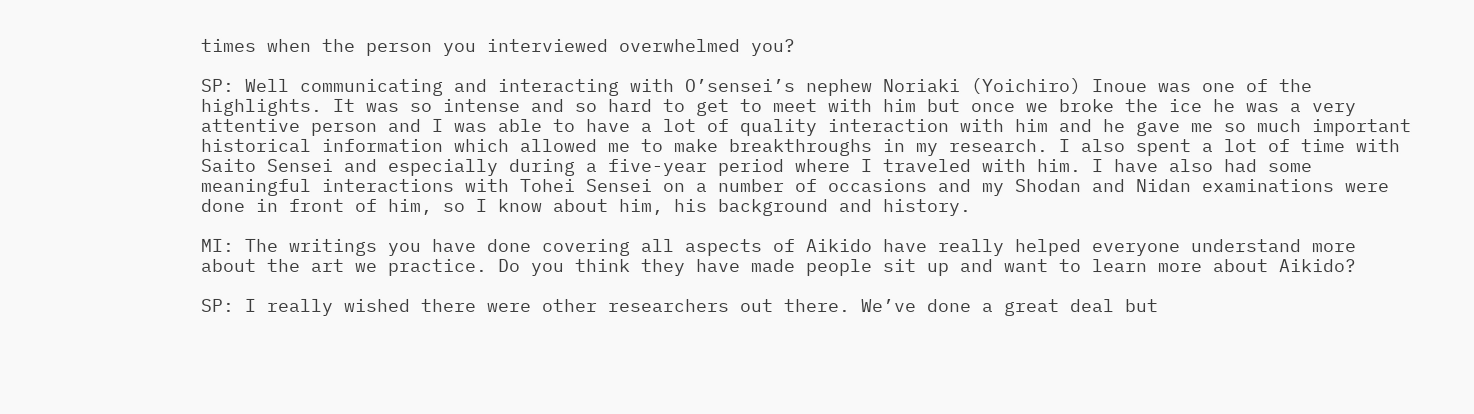times when the person you interviewed overwhelmed you?

SP: Well communicating and interacting with O’sensei’s nephew Noriaki (Yoichiro) Inoue was one of the highlights. It was so intense and so hard to get to meet with him but once we broke the ice he was a very attentive person and I was able to have a lot of quality interaction with him and he gave me so much important historical information which allowed me to make breakthroughs in my research. I also spent a lot of time with Saito Sensei and especially during a five-year period where I traveled with him. I have also had some meaningful interactions with Tohei Sensei on a number of occasions and my Shodan and Nidan examinations were done in front of him, so I know about him, his background and history.

MI: The writings you have done covering all aspects of Aikido have really helped everyone understand more about the art we practice. Do you think they have made people sit up and want to learn more about Aikido?

SP: I really wished there were other researchers out there. We’ve done a great deal but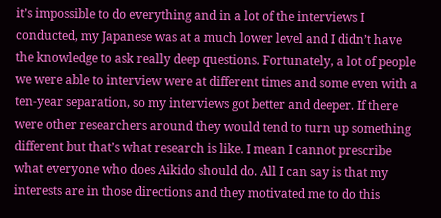it’s impossible to do everything and in a lot of the interviews I conducted, my Japanese was at a much lower level and I didn’t have the knowledge to ask really deep questions. Fortunately, a lot of people we were able to interview were at different times and some even with a ten-year separation, so my interviews got better and deeper. If there were other researchers around they would tend to turn up something different but that’s what research is like. I mean I cannot prescribe what everyone who does Aikido should do. All I can say is that my interests are in those directions and they motivated me to do this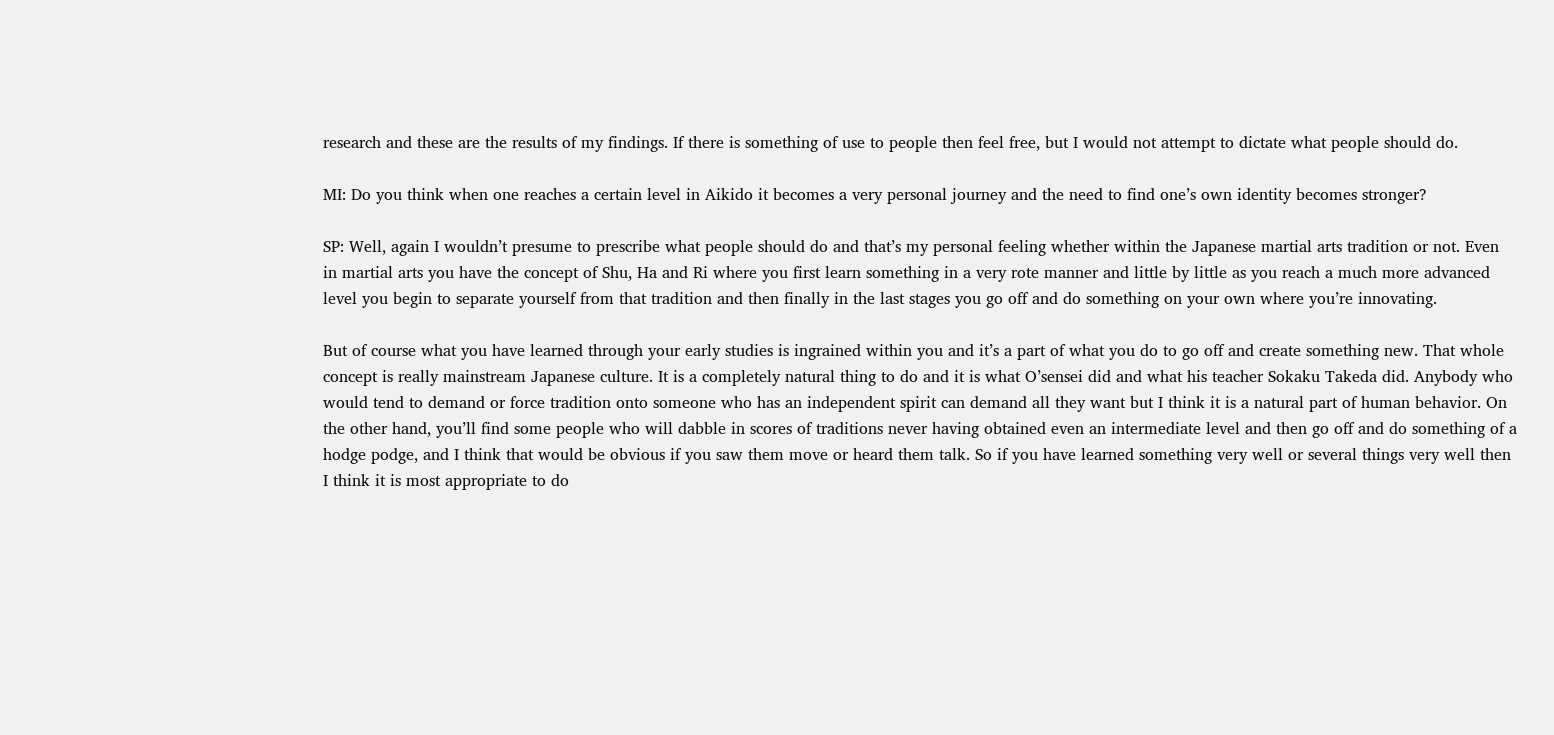research and these are the results of my findings. If there is something of use to people then feel free, but I would not attempt to dictate what people should do.

MI: Do you think when one reaches a certain level in Aikido it becomes a very personal journey and the need to find one’s own identity becomes stronger?

SP: Well, again I wouldn’t presume to prescribe what people should do and that’s my personal feeling whether within the Japanese martial arts tradition or not. Even in martial arts you have the concept of Shu, Ha and Ri where you first learn something in a very rote manner and little by little as you reach a much more advanced level you begin to separate yourself from that tradition and then finally in the last stages you go off and do something on your own where you’re innovating.

But of course what you have learned through your early studies is ingrained within you and it’s a part of what you do to go off and create something new. That whole concept is really mainstream Japanese culture. It is a completely natural thing to do and it is what O’sensei did and what his teacher Sokaku Takeda did. Anybody who would tend to demand or force tradition onto someone who has an independent spirit can demand all they want but I think it is a natural part of human behavior. On the other hand, you’ll find some people who will dabble in scores of traditions never having obtained even an intermediate level and then go off and do something of a hodge podge, and I think that would be obvious if you saw them move or heard them talk. So if you have learned something very well or several things very well then I think it is most appropriate to do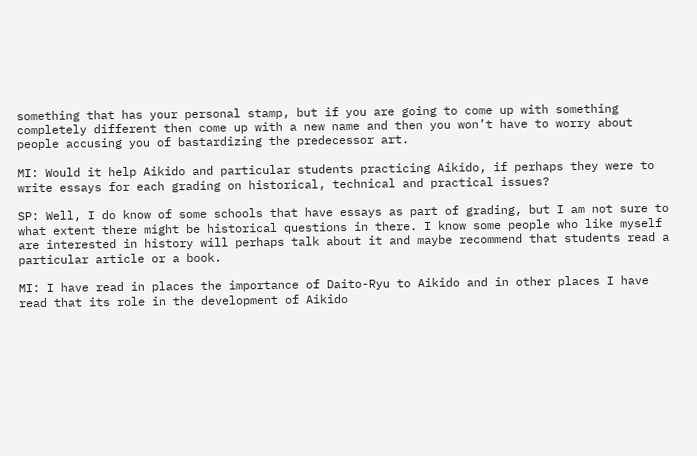something that has your personal stamp, but if you are going to come up with something completely different then come up with a new name and then you won’t have to worry about people accusing you of bastardizing the predecessor art.

MI: Would it help Aikido and particular students practicing Aikido, if perhaps they were to write essays for each grading on historical, technical and practical issues?

SP: Well, I do know of some schools that have essays as part of grading, but I am not sure to what extent there might be historical questions in there. I know some people who like myself are interested in history will perhaps talk about it and maybe recommend that students read a particular article or a book.

MI: I have read in places the importance of Daito-Ryu to Aikido and in other places I have read that its role in the development of Aikido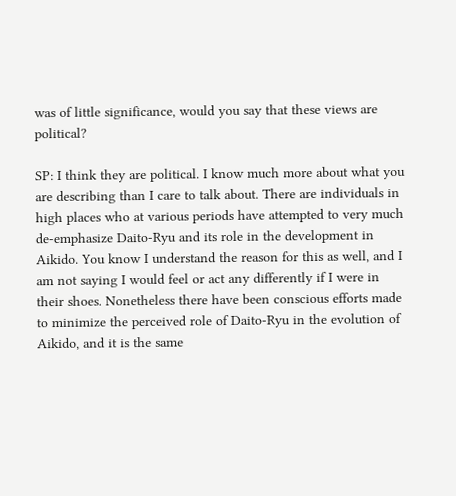was of little significance, would you say that these views are political?

SP: I think they are political. I know much more about what you are describing than I care to talk about. There are individuals in high places who at various periods have attempted to very much de-emphasize Daito-Ryu and its role in the development in Aikido. You know I understand the reason for this as well, and I am not saying I would feel or act any differently if I were in their shoes. Nonetheless there have been conscious efforts made to minimize the perceived role of Daito-Ryu in the evolution of Aikido, and it is the same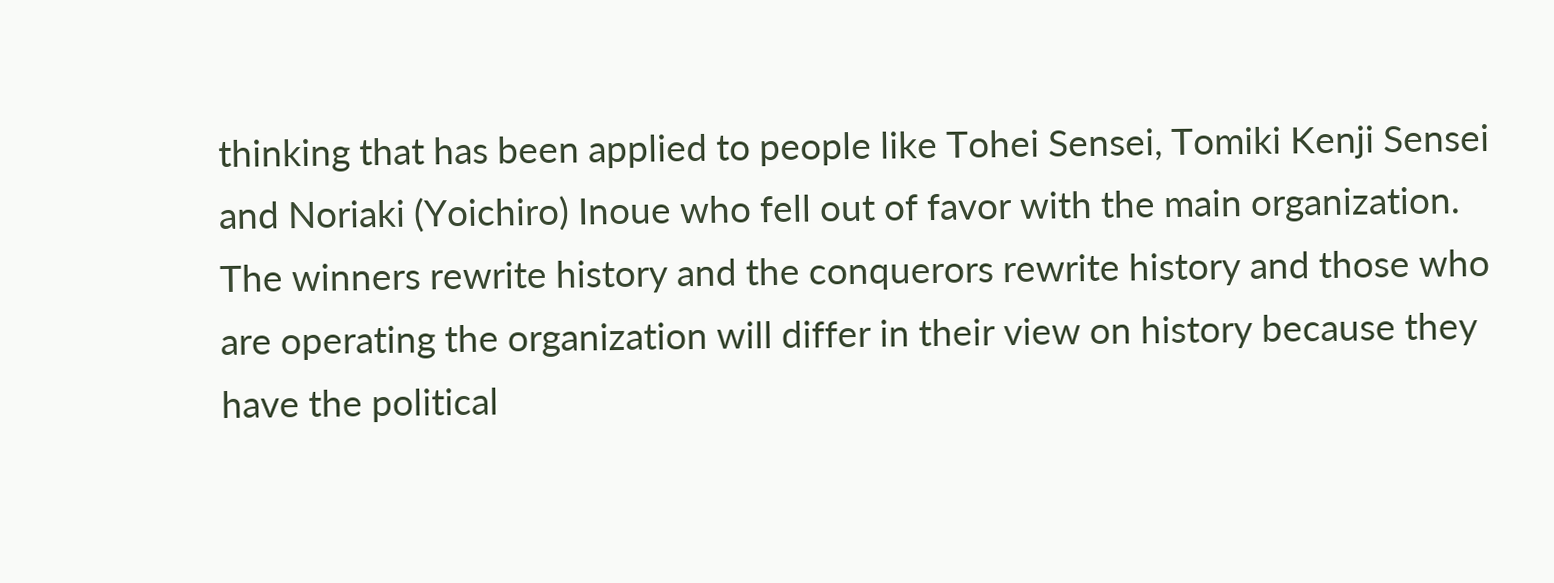thinking that has been applied to people like Tohei Sensei, Tomiki Kenji Sensei and Noriaki (Yoichiro) Inoue who fell out of favor with the main organization. The winners rewrite history and the conquerors rewrite history and those who are operating the organization will differ in their view on history because they have the political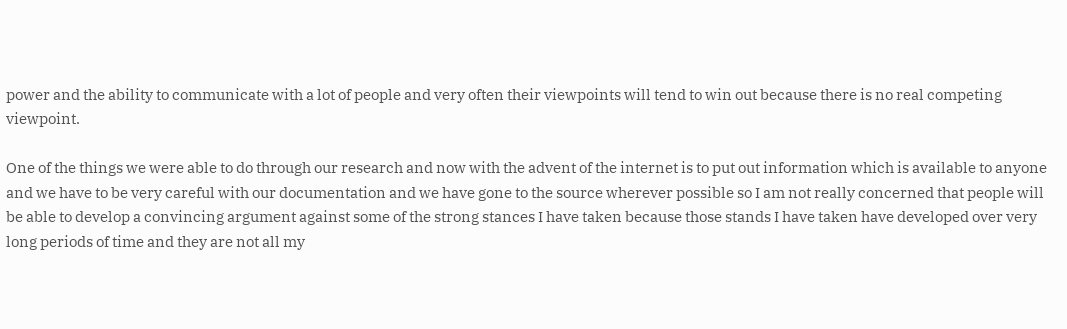power and the ability to communicate with a lot of people and very often their viewpoints will tend to win out because there is no real competing viewpoint.

One of the things we were able to do through our research and now with the advent of the internet is to put out information which is available to anyone and we have to be very careful with our documentation and we have gone to the source wherever possible so I am not really concerned that people will be able to develop a convincing argument against some of the strong stances I have taken because those stands I have taken have developed over very long periods of time and they are not all my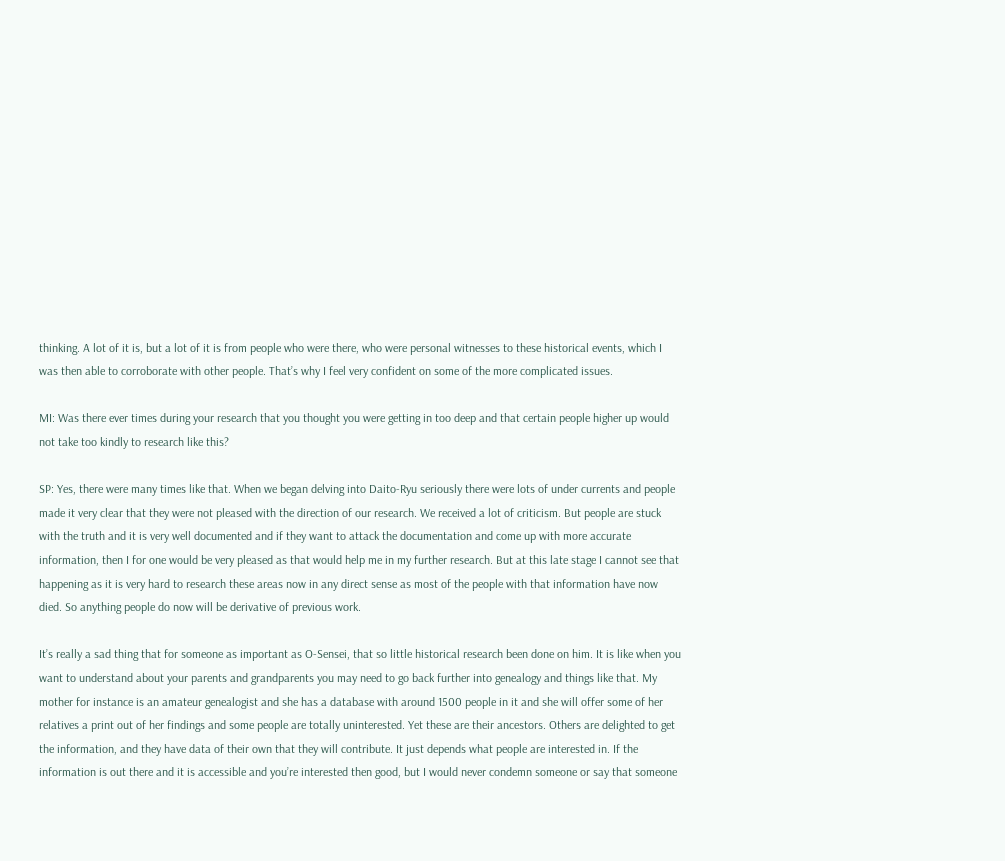thinking. A lot of it is, but a lot of it is from people who were there, who were personal witnesses to these historical events, which I was then able to corroborate with other people. That’s why I feel very confident on some of the more complicated issues.

MI: Was there ever times during your research that you thought you were getting in too deep and that certain people higher up would not take too kindly to research like this?

SP: Yes, there were many times like that. When we began delving into Daito-Ryu seriously there were lots of under currents and people made it very clear that they were not pleased with the direction of our research. We received a lot of criticism. But people are stuck with the truth and it is very well documented and if they want to attack the documentation and come up with more accurate information, then I for one would be very pleased as that would help me in my further research. But at this late stage I cannot see that happening as it is very hard to research these areas now in any direct sense as most of the people with that information have now died. So anything people do now will be derivative of previous work.

It’s really a sad thing that for someone as important as O-Sensei, that so little historical research been done on him. It is like when you want to understand about your parents and grandparents you may need to go back further into genealogy and things like that. My mother for instance is an amateur genealogist and she has a database with around 1500 people in it and she will offer some of her relatives a print out of her findings and some people are totally uninterested. Yet these are their ancestors. Others are delighted to get the information, and they have data of their own that they will contribute. It just depends what people are interested in. If the information is out there and it is accessible and you’re interested then good, but I would never condemn someone or say that someone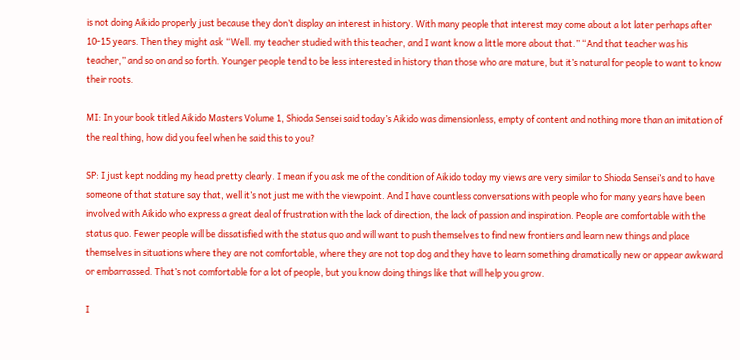is not doing Aikido properly just because they don’t display an interest in history. With many people that interest may come about a lot later perhaps after 10-15 years. Then they might ask “Well. my teacher studied with this teacher, and I want know a little more about that.” “And that teacher was his teacher,” and so on and so forth. Younger people tend to be less interested in history than those who are mature, but it’s natural for people to want to know their roots.

MI: In your book titled Aikido Masters Volume 1, Shioda Sensei said today’s Aikido was dimensionless, empty of content and nothing more than an imitation of the real thing, how did you feel when he said this to you?

SP: I just kept nodding my head pretty clearly. I mean if you ask me of the condition of Aikido today my views are very similar to Shioda Sensei’s and to have someone of that stature say that, well it’s not just me with the viewpoint. And I have countless conversations with people who for many years have been involved with Aikido who express a great deal of frustration with the lack of direction, the lack of passion and inspiration. People are comfortable with the status quo. Fewer people will be dissatisfied with the status quo and will want to push themselves to find new frontiers and learn new things and place themselves in situations where they are not comfortable, where they are not top dog and they have to learn something dramatically new or appear awkward or embarrassed. That’s not comfortable for a lot of people, but you know doing things like that will help you grow.

I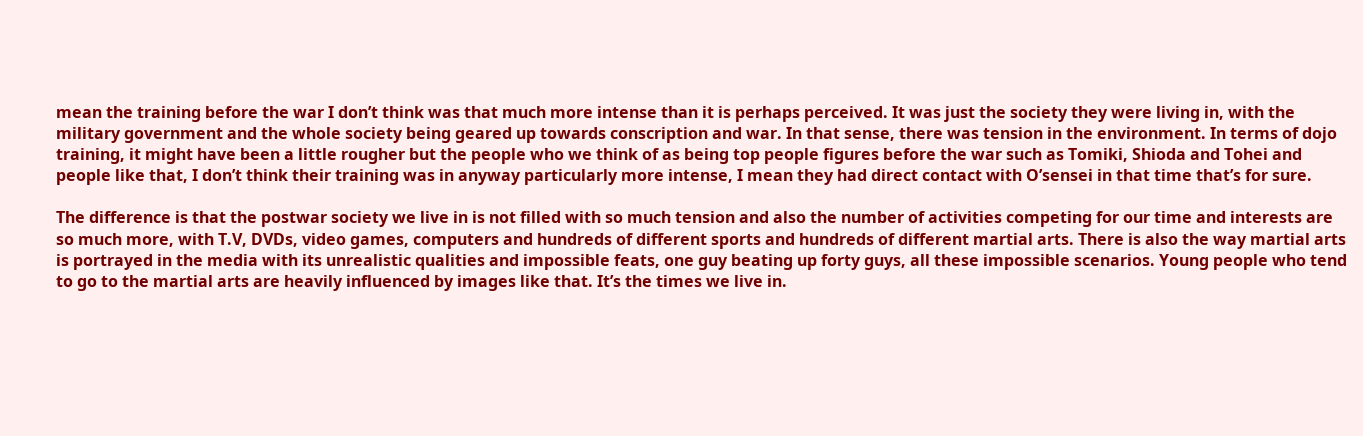mean the training before the war I don’t think was that much more intense than it is perhaps perceived. It was just the society they were living in, with the military government and the whole society being geared up towards conscription and war. In that sense, there was tension in the environment. In terms of dojo training, it might have been a little rougher but the people who we think of as being top people figures before the war such as Tomiki, Shioda and Tohei and people like that, I don’t think their training was in anyway particularly more intense, I mean they had direct contact with O’sensei in that time that’s for sure.

The difference is that the postwar society we live in is not filled with so much tension and also the number of activities competing for our time and interests are so much more, with T.V, DVDs, video games, computers and hundreds of different sports and hundreds of different martial arts. There is also the way martial arts is portrayed in the media with its unrealistic qualities and impossible feats, one guy beating up forty guys, all these impossible scenarios. Young people who tend to go to the martial arts are heavily influenced by images like that. It’s the times we live in.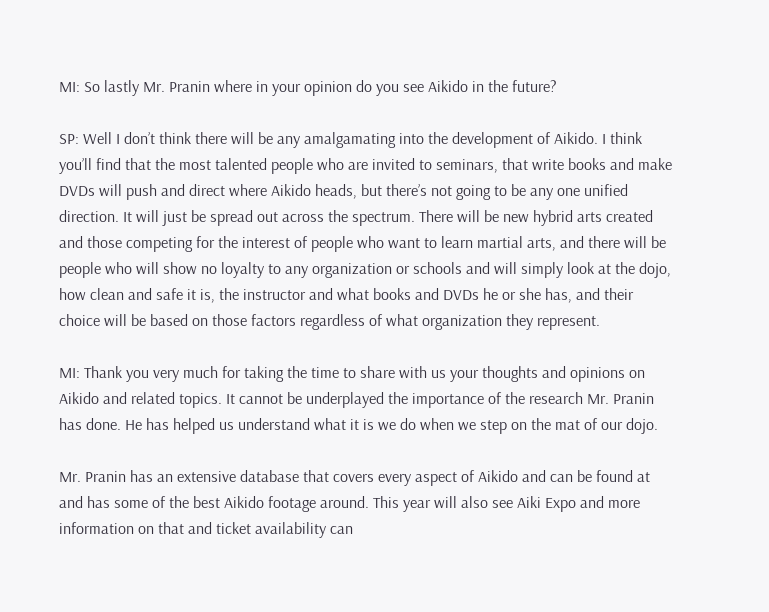MI: So lastly Mr. Pranin where in your opinion do you see Aikido in the future?

SP: Well I don’t think there will be any amalgamating into the development of Aikido. I think you’ll find that the most talented people who are invited to seminars, that write books and make DVDs will push and direct where Aikido heads, but there’s not going to be any one unified direction. It will just be spread out across the spectrum. There will be new hybrid arts created and those competing for the interest of people who want to learn martial arts, and there will be people who will show no loyalty to any organization or schools and will simply look at the dojo, how clean and safe it is, the instructor and what books and DVDs he or she has, and their choice will be based on those factors regardless of what organization they represent.

MI: Thank you very much for taking the time to share with us your thoughts and opinions on Aikido and related topics. It cannot be underplayed the importance of the research Mr. Pranin has done. He has helped us understand what it is we do when we step on the mat of our dojo.

Mr. Pranin has an extensive database that covers every aspect of Aikido and can be found at and has some of the best Aikido footage around. This year will also see Aiki Expo and more information on that and ticket availability can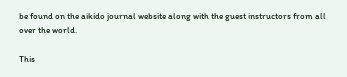be found on the aikido journal website along with the guest instructors from all over the world.

This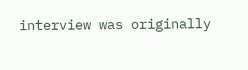interview was originally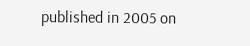published in 2005 on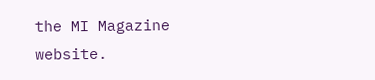the MI Magazine website.